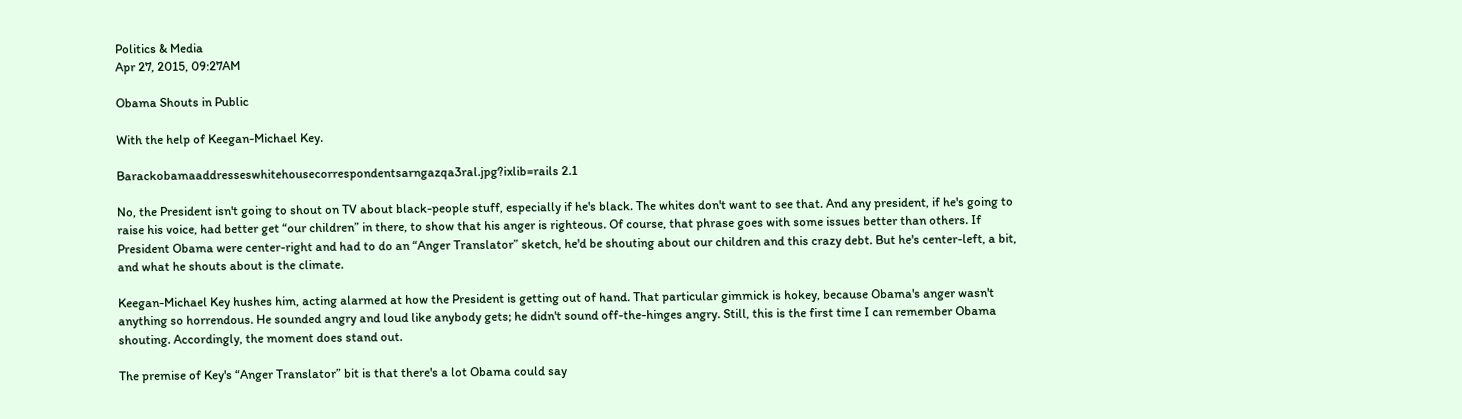Politics & Media
Apr 27, 2015, 09:27AM

Obama Shouts in Public

With the help of Keegan-Michael Key.

Barackobamaaddresseswhitehousecorrespondentsarngazqa3ral.jpg?ixlib=rails 2.1

No, the President isn't going to shout on TV about black-people stuff, especially if he's black. The whites don't want to see that. And any president, if he's going to raise his voice, had better get “our children” in there, to show that his anger is righteous. Of course, that phrase goes with some issues better than others. If President Obama were center-right and had to do an “Anger Translator” sketch, he'd be shouting about our children and this crazy debt. But he's center-left, a bit, and what he shouts about is the climate.

Keegan-Michael Key hushes him, acting alarmed at how the President is getting out of hand. That particular gimmick is hokey, because Obama's anger wasn't anything so horrendous. He sounded angry and loud like anybody gets; he didn't sound off-the-hinges angry. Still, this is the first time I can remember Obama shouting. Accordingly, the moment does stand out.

The premise of Key's “Anger Translator” bit is that there's a lot Obama could say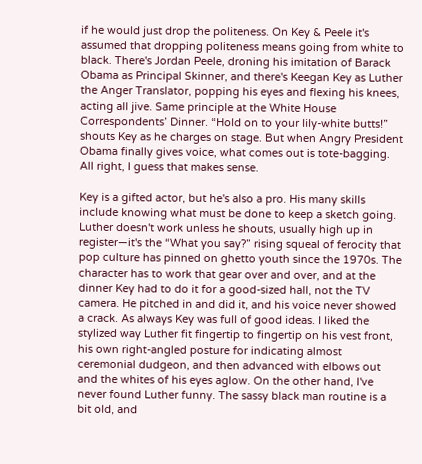if he would just drop the politeness. On Key & Peele it's assumed that dropping politeness means going from white to black. There's Jordan Peele, droning his imitation of Barack Obama as Principal Skinner, and there's Keegan Key as Luther the Anger Translator, popping his eyes and flexing his knees, acting all jive. Same principle at the White House Correspondents’ Dinner. “Hold on to your lily-white butts!” shouts Key as he charges on stage. But when Angry President Obama finally gives voice, what comes out is tote-bagging. All right, I guess that makes sense.

Key is a gifted actor, but he's also a pro. His many skills include knowing what must be done to keep a sketch going. Luther doesn't work unless he shouts, usually high up in register—it's the “What you say?” rising squeal of ferocity that pop culture has pinned on ghetto youth since the 1970s. The character has to work that gear over and over, and at the dinner Key had to do it for a good-sized hall, not the TV camera. He pitched in and did it, and his voice never showed a crack. As always Key was full of good ideas. I liked the stylized way Luther fit fingertip to fingertip on his vest front, his own right-angled posture for indicating almost ceremonial dudgeon, and then advanced with elbows out and the whites of his eyes aglow. On the other hand, I've never found Luther funny. The sassy black man routine is a bit old, and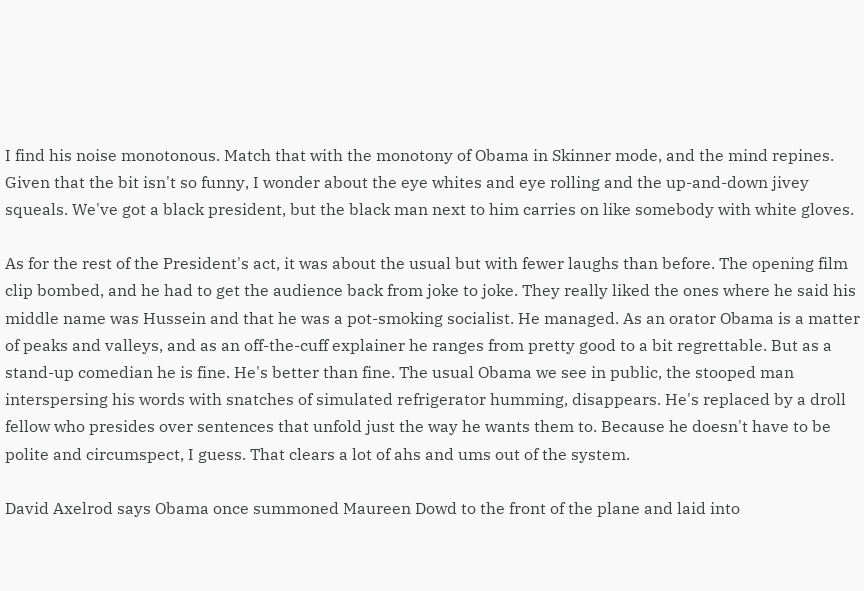I find his noise monotonous. Match that with the monotony of Obama in Skinner mode, and the mind repines. Given that the bit isn't so funny, I wonder about the eye whites and eye rolling and the up-and-down jivey squeals. We've got a black president, but the black man next to him carries on like somebody with white gloves.

As for the rest of the President's act, it was about the usual but with fewer laughs than before. The opening film clip bombed, and he had to get the audience back from joke to joke. They really liked the ones where he said his middle name was Hussein and that he was a pot-smoking socialist. He managed. As an orator Obama is a matter of peaks and valleys, and as an off-the-cuff explainer he ranges from pretty good to a bit regrettable. But as a stand-up comedian he is fine. He's better than fine. The usual Obama we see in public, the stooped man interspersing his words with snatches of simulated refrigerator humming, disappears. He's replaced by a droll fellow who presides over sentences that unfold just the way he wants them to. Because he doesn't have to be polite and circumspect, I guess. That clears a lot of ahs and ums out of the system.

David Axelrod says Obama once summoned Maureen Dowd to the front of the plane and laid into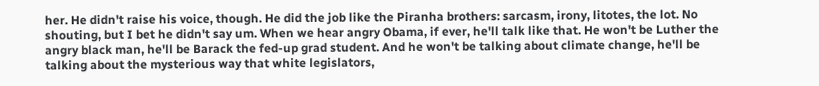her. He didn't raise his voice, though. He did the job like the Piranha brothers: sarcasm, irony, litotes, the lot. No shouting, but I bet he didn't say um. When we hear angry Obama, if ever, he'll talk like that. He won't be Luther the angry black man, he'll be Barack the fed-up grad student. And he won't be talking about climate change, he'll be talking about the mysterious way that white legislators,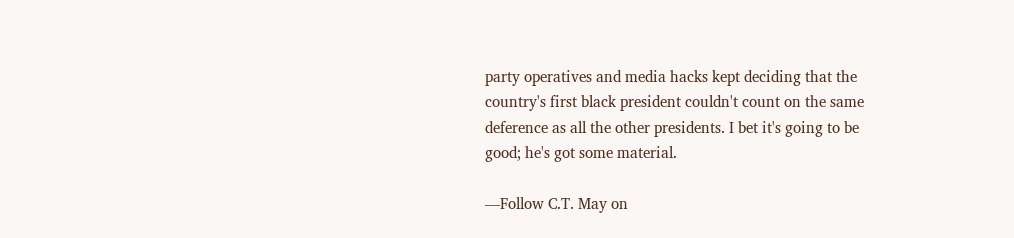party operatives and media hacks kept deciding that the country's first black president couldn't count on the same deference as all the other presidents. I bet it's going to be good; he's got some material.

—Follow C.T. May on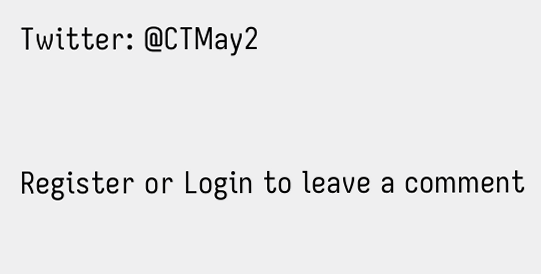Twitter: @CTMay2


Register or Login to leave a comment